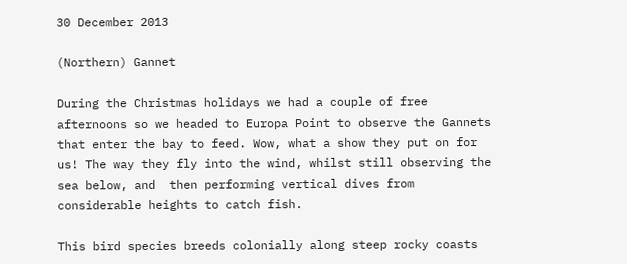30 December 2013

(Northern) Gannet

During the Christmas holidays we had a couple of free afternoons so we headed to Europa Point to observe the Gannets that enter the bay to feed. Wow, what a show they put on for us! The way they fly into the wind, whilst still observing the sea below, and  then performing vertical dives from considerable heights to catch fish.

This bird species breeds colonially along steep rocky coasts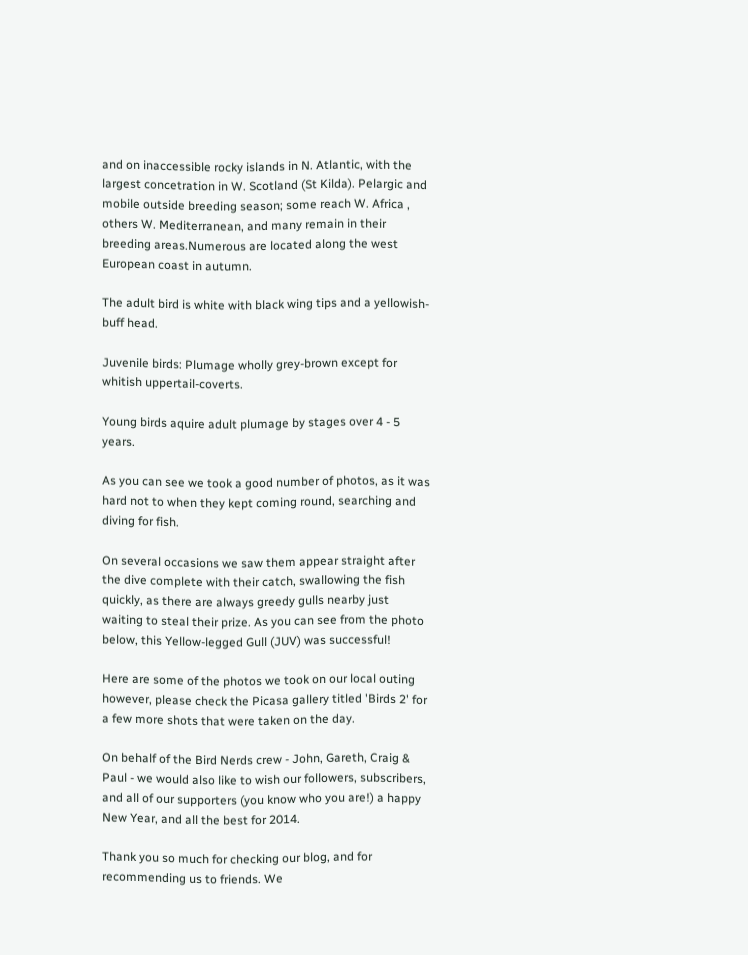and on inaccessible rocky islands in N. Atlantic, with the largest concetration in W. Scotland (St Kilda). Pelargic and mobile outside breeding season; some reach W. Africa , others W. Mediterranean, and many remain in their breeding areas.Numerous are located along the west European coast in autumn.

The adult bird is white with black wing tips and a yellowish-buff head.

Juvenile birds: Plumage wholly grey-brown except for whitish uppertail-coverts.

Young birds aquire adult plumage by stages over 4 - 5 years.

As you can see we took a good number of photos, as it was hard not to when they kept coming round, searching and diving for fish.

On several occasions we saw them appear straight after the dive complete with their catch, swallowing the fish quickly, as there are always greedy gulls nearby just waiting to steal their prize. As you can see from the photo below, this Yellow-legged Gull (JUV) was successful!

Here are some of the photos we took on our local outing however, please check the Picasa gallery titled 'Birds 2' for a few more shots that were taken on the day.

On behalf of the Bird Nerds crew - John, Gareth, Craig & Paul - we would also like to wish our followers, subscribers, and all of our supporters (you know who you are!) a happy New Year, and all the best for 2014.

Thank you so much for checking our blog, and for recommending us to friends. We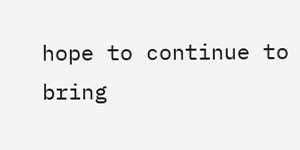hope to continue to bring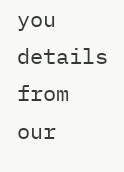you details from our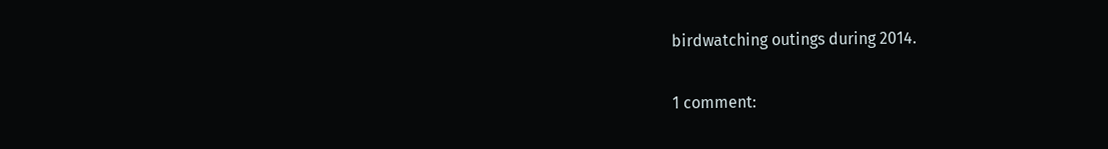birdwatching outings during 2014.

1 comment: